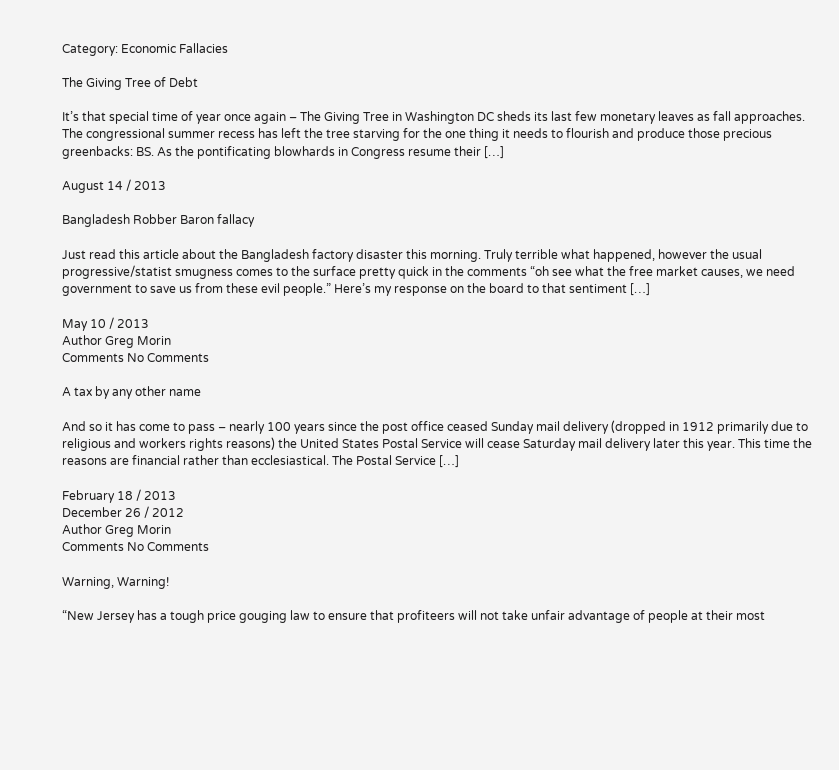Category: Economic Fallacies

The Giving Tree of Debt

It’s that special time of year once again – The Giving Tree in Washington DC sheds its last few monetary leaves as fall approaches. The congressional summer recess has left the tree starving for the one thing it needs to flourish and produce those precious greenbacks: BS. As the pontificating blowhards in Congress resume their […]

August 14 / 2013

Bangladesh Robber Baron fallacy

Just read this article about the Bangladesh factory disaster this morning. Truly terrible what happened, however the usual progressive/statist smugness comes to the surface pretty quick in the comments “oh see what the free market causes, we need government to save us from these evil people.” Here’s my response on the board to that sentiment […]

May 10 / 2013
Author Greg Morin
Comments No Comments

A tax by any other name

And so it has come to pass – nearly 100 years since the post office ceased Sunday mail delivery (dropped in 1912 primarily due to religious and workers rights reasons) the United States Postal Service will cease Saturday mail delivery later this year. This time the reasons are financial rather than ecclesiastical. The Postal Service […]

February 18 / 2013
December 26 / 2012
Author Greg Morin
Comments No Comments

Warning, Warning!

“New Jersey has a tough price gouging law to ensure that profiteers will not take unfair advantage of people at their most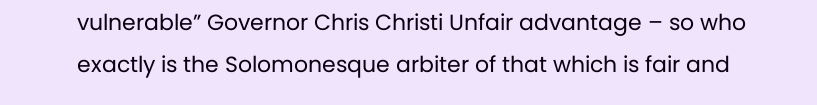vulnerable” Governor Chris Christi Unfair advantage – so who exactly is the Solomonesque arbiter of that which is fair and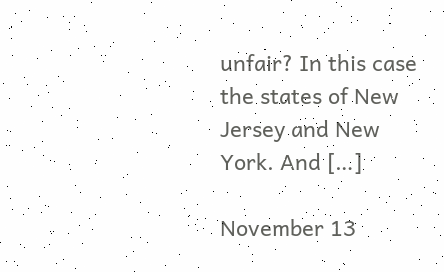unfair? In this case the states of New Jersey and New York. And […]

November 13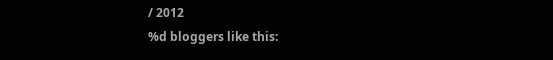/ 2012
%d bloggers like this: